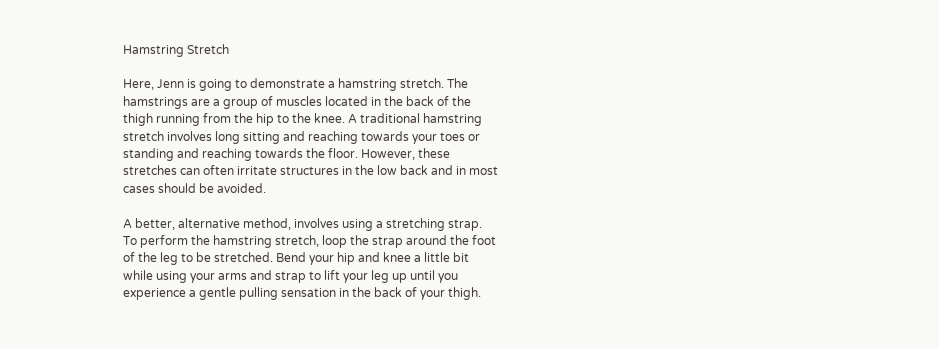Hamstring Stretch

Here, Jenn is going to demonstrate a hamstring stretch. The hamstrings are a group of muscles located in the back of the thigh running from the hip to the knee. A traditional hamstring stretch involves long sitting and reaching towards your toes or standing and reaching towards the floor. However, these stretches can often irritate structures in the low back and in most cases should be avoided.

A better, alternative method, involves using a stretching strap. To perform the hamstring stretch, loop the strap around the foot of the leg to be stretched. Bend your hip and knee a little bit while using your arms and strap to lift your leg up until you experience a gentle pulling sensation in the back of your thigh.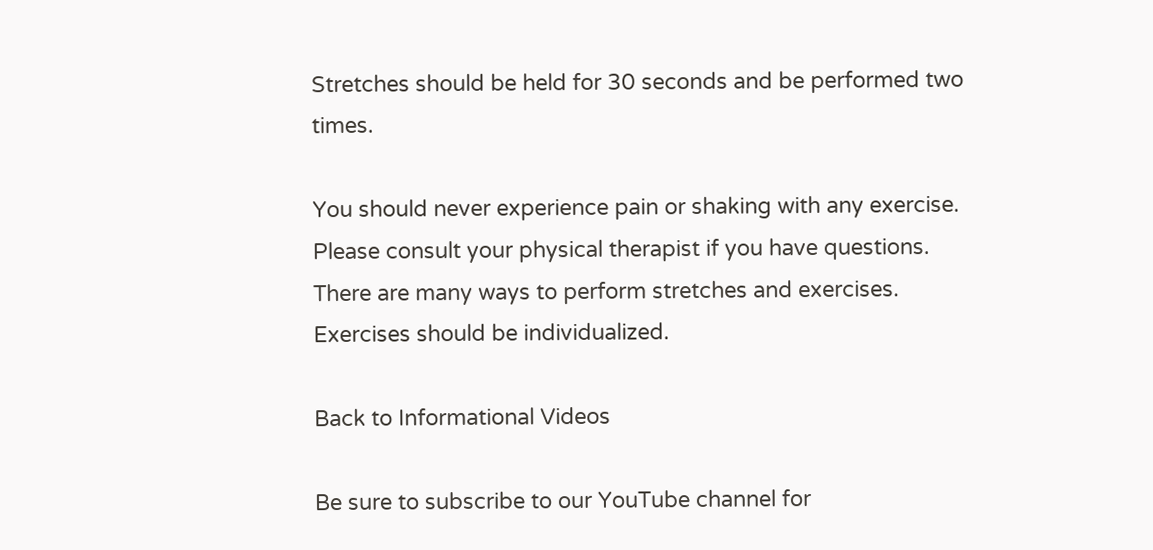Stretches should be held for 30 seconds and be performed two times.

You should never experience pain or shaking with any exercise. Please consult your physical therapist if you have questions. There are many ways to perform stretches and exercises. Exercises should be individualized.

Back to Informational Videos

Be sure to subscribe to our YouTube channel for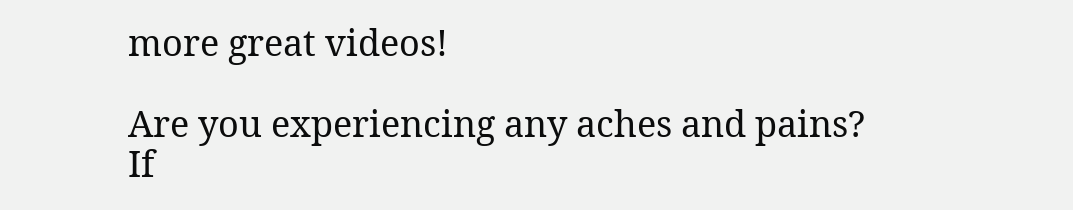more great videos!

Are you experiencing any aches and pains?
If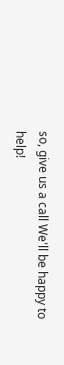so, give us a call We'll be happy to help!